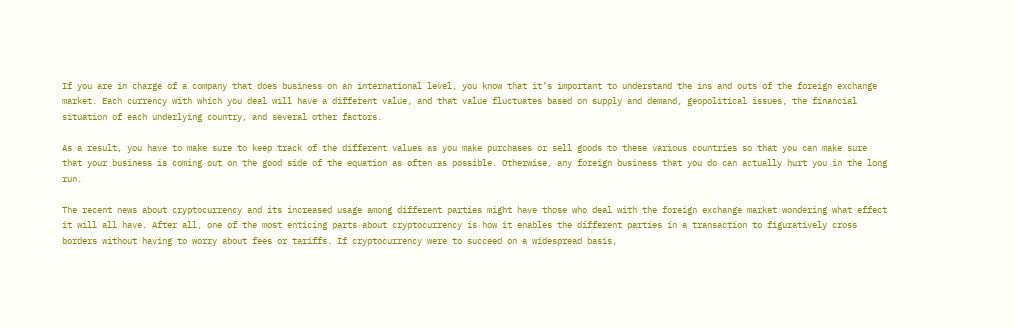If you are in charge of a company that does business on an international level, you know that it’s important to understand the ins and outs of the foreign exchange market. Each currency with which you deal will have a different value, and that value fluctuates based on supply and demand, geopolitical issues, the financial situation of each underlying country, and several other factors.

As a result, you have to make sure to keep track of the different values as you make purchases or sell goods to these various countries so that you can make sure that your business is coming out on the good side of the equation as often as possible. Otherwise, any foreign business that you do can actually hurt you in the long run.

The recent news about cryptocurrency and its increased usage among different parties might have those who deal with the foreign exchange market wondering what effect it will all have. After all, one of the most enticing parts about cryptocurrency is how it enables the different parties in a transaction to figuratively cross borders without having to worry about fees or tariffs. If cryptocurrency were to succeed on a widespread basis,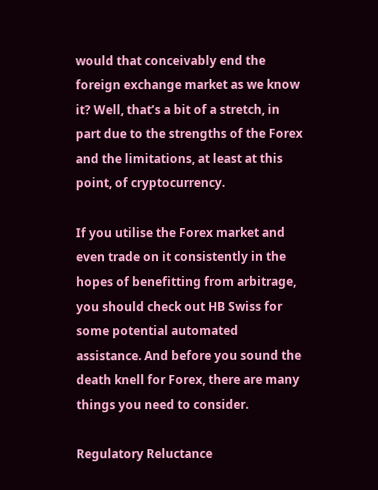would that conceivably end the foreign exchange market as we know it? Well, that’s a bit of a stretch, in part due to the strengths of the Forex and the limitations, at least at this point, of cryptocurrency.

If you utilise the Forex market and even trade on it consistently in the hopes of benefitting from arbitrage, you should check out HB Swiss for some potential automated assistance. And before you sound the death knell for Forex, there are many things you need to consider.

Regulatory Reluctance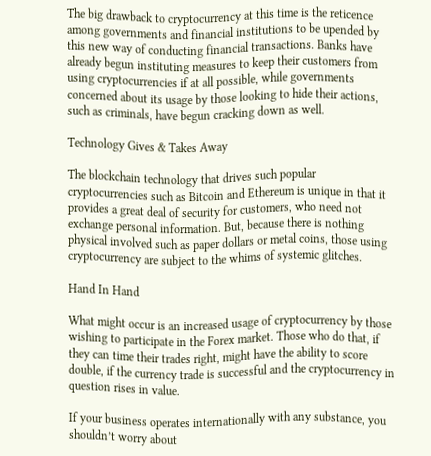The big drawback to cryptocurrency at this time is the reticence among governments and financial institutions to be upended by this new way of conducting financial transactions. Banks have already begun instituting measures to keep their customers from using cryptocurrencies if at all possible, while governments concerned about its usage by those looking to hide their actions, such as criminals, have begun cracking down as well.

Technology Gives & Takes Away

The blockchain technology that drives such popular cryptocurrencies such as Bitcoin and Ethereum is unique in that it provides a great deal of security for customers, who need not exchange personal information. But, because there is nothing physical involved such as paper dollars or metal coins, those using cryptocurrency are subject to the whims of systemic glitches.

Hand In Hand

What might occur is an increased usage of cryptocurrency by those wishing to participate in the Forex market. Those who do that, if they can time their trades right, might have the ability to score double, if the currency trade is successful and the cryptocurrency in question rises in value.

If your business operates internationally with any substance, you shouldn’t worry about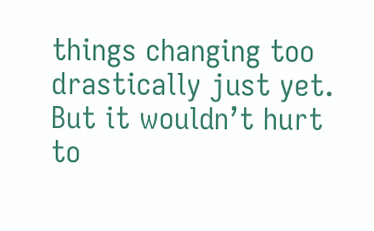things changing too drastically just yet. But it wouldn’t hurt to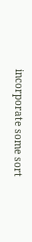incorporate some sort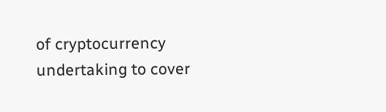of cryptocurrency undertaking to cover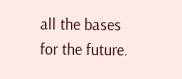all the bases for the future.